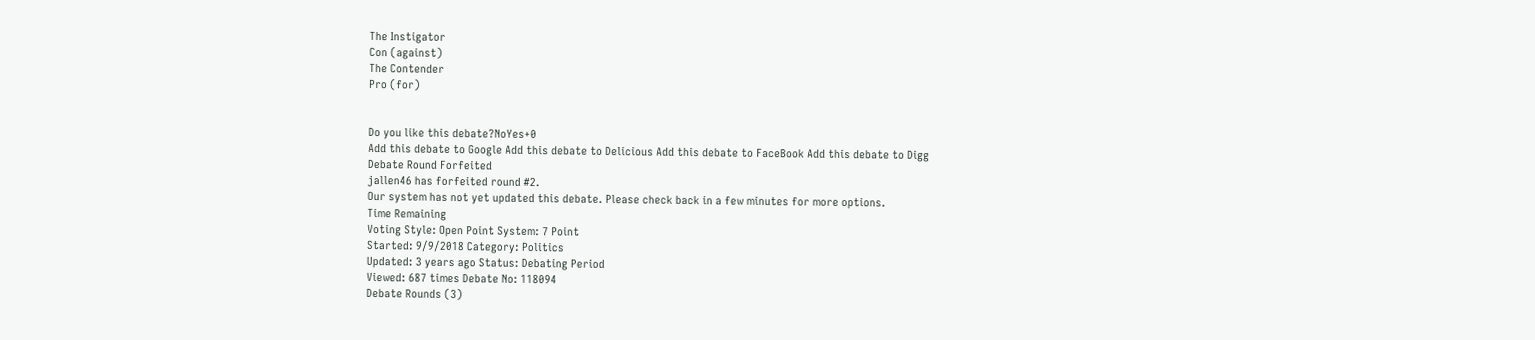The Instigator
Con (against)
The Contender
Pro (for)


Do you like this debate?NoYes+0
Add this debate to Google Add this debate to Delicious Add this debate to FaceBook Add this debate to Digg
Debate Round Forfeited
jallen46 has forfeited round #2.
Our system has not yet updated this debate. Please check back in a few minutes for more options.
Time Remaining
Voting Style: Open Point System: 7 Point
Started: 9/9/2018 Category: Politics
Updated: 3 years ago Status: Debating Period
Viewed: 687 times Debate No: 118094
Debate Rounds (3)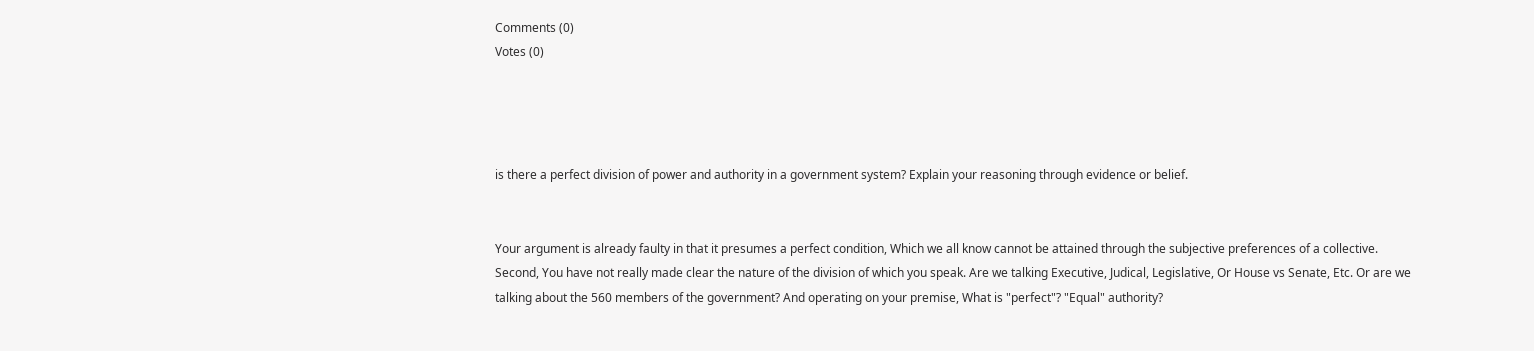Comments (0)
Votes (0)




is there a perfect division of power and authority in a government system? Explain your reasoning through evidence or belief.


Your argument is already faulty in that it presumes a perfect condition, Which we all know cannot be attained through the subjective preferences of a collective. Second, You have not really made clear the nature of the division of which you speak. Are we talking Executive, Judical, Legislative, Or House vs Senate, Etc. Or are we talking about the 560 members of the government? And operating on your premise, What is "perfect"? "Equal" authority?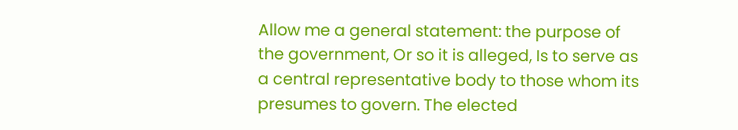Allow me a general statement: the purpose of the government, Or so it is alleged, Is to serve as a central representative body to those whom its presumes to govern. The elected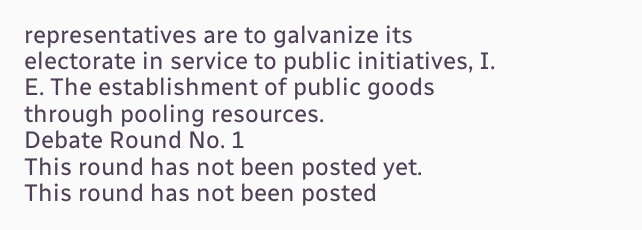representatives are to galvanize its electorate in service to public initiatives, I. E. The establishment of public goods through pooling resources.
Debate Round No. 1
This round has not been posted yet.
This round has not been posted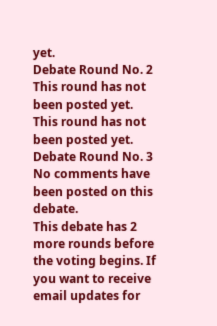yet.
Debate Round No. 2
This round has not been posted yet.
This round has not been posted yet.
Debate Round No. 3
No comments have been posted on this debate.
This debate has 2 more rounds before the voting begins. If you want to receive email updates for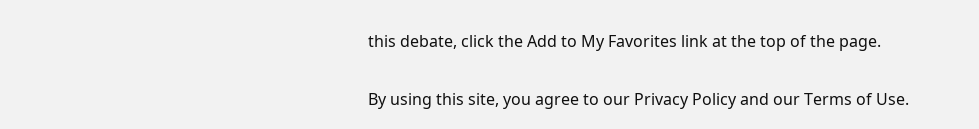this debate, click the Add to My Favorites link at the top of the page.

By using this site, you agree to our Privacy Policy and our Terms of Use.